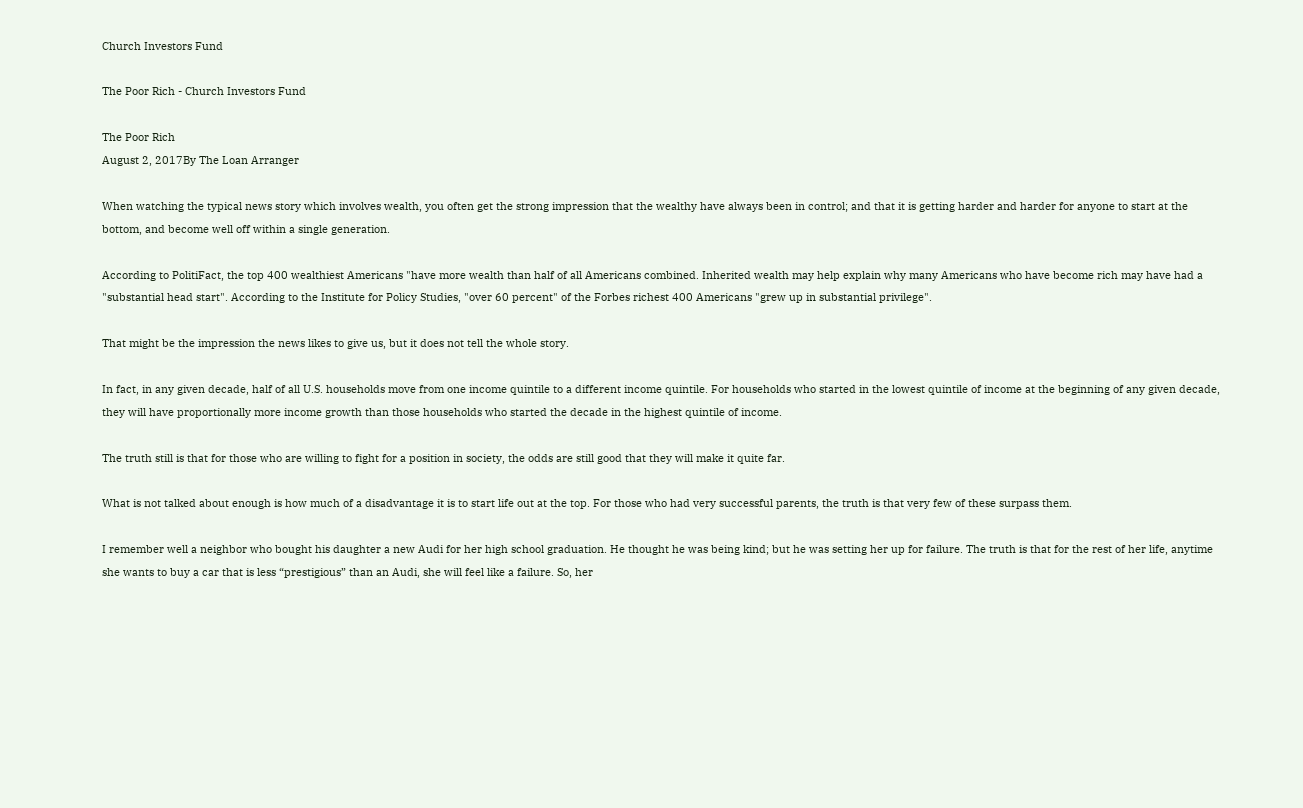Church Investors Fund

The Poor Rich - Church Investors Fund

The Poor Rich
August 2, 2017By The Loan Arranger

When watching the typical news story which involves wealth, you often get the strong impression that the wealthy have always been in control; and that it is getting harder and harder for anyone to start at the bottom, and become well off within a single generation.

According to PolitiFact, the top 400 wealthiest Americans "have more wealth than half of all Americans combined. Inherited wealth may help explain why many Americans who have become rich may have had a "substantial head start". According to the Institute for Policy Studies, "over 60 percent" of the Forbes richest 400 Americans "grew up in substantial privilege".

That might be the impression the news likes to give us, but it does not tell the whole story.

In fact, in any given decade, half of all U.S. households move from one income quintile to a different income quintile. For households who started in the lowest quintile of income at the beginning of any given decade, they will have proportionally more income growth than those households who started the decade in the highest quintile of income.

The truth still is that for those who are willing to fight for a position in society, the odds are still good that they will make it quite far.

What is not talked about enough is how much of a disadvantage it is to start life out at the top. For those who had very successful parents, the truth is that very few of these surpass them.

I remember well a neighbor who bought his daughter a new Audi for her high school graduation. He thought he was being kind; but he was setting her up for failure. The truth is that for the rest of her life, anytime she wants to buy a car that is less “prestigious” than an Audi, she will feel like a failure. So, her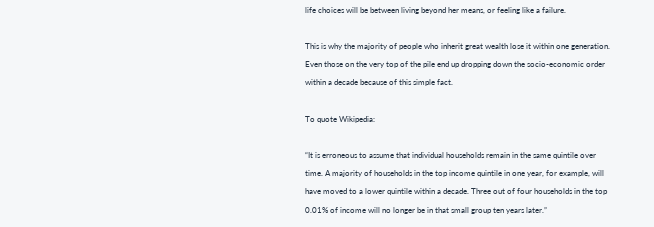life choices will be between living beyond her means, or feeling like a failure.

This is why the majority of people who inherit great wealth lose it within one generation. Even those on the very top of the pile end up dropping down the socio-economic order within a decade because of this simple fact.

To quote Wikipedia:

“It is erroneous to assume that individual households remain in the same quintile over time. A majority of households in the top income quintile in one year, for example, will have moved to a lower quintile within a decade. Three out of four households in the top 0.01% of income will no longer be in that small group ten years later.”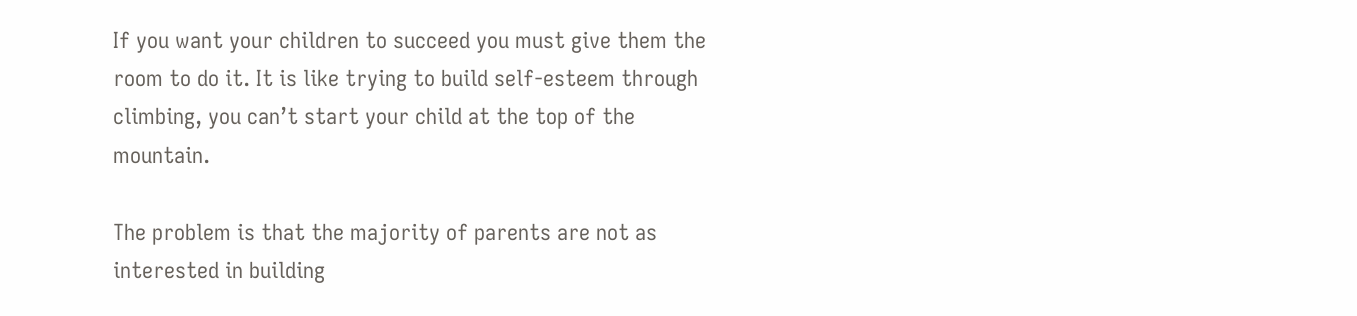If you want your children to succeed you must give them the room to do it. It is like trying to build self-esteem through climbing, you can’t start your child at the top of the mountain.

The problem is that the majority of parents are not as interested in building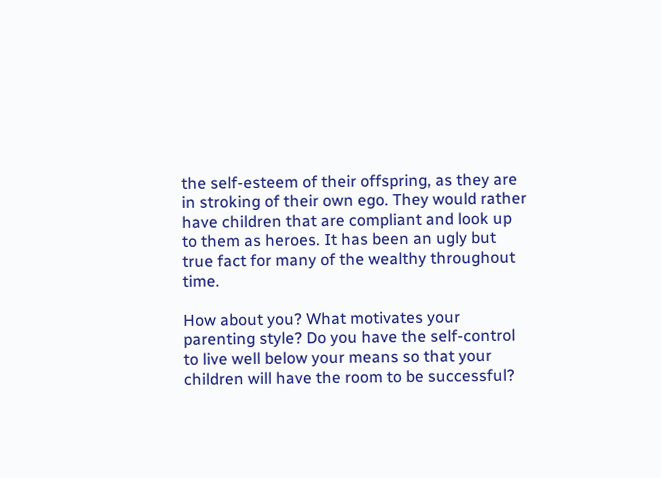the self-esteem of their offspring, as they are in stroking of their own ego. They would rather have children that are compliant and look up to them as heroes. It has been an ugly but true fact for many of the wealthy throughout time.

How about you? What motivates your parenting style? Do you have the self-control to live well below your means so that your children will have the room to be successful?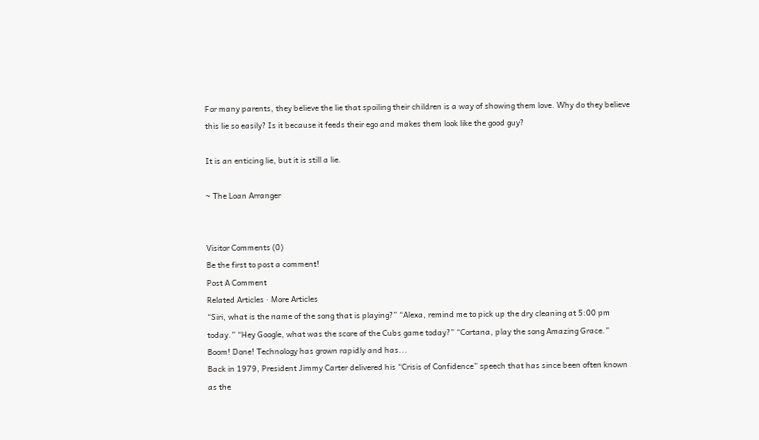For many parents, they believe the lie that spoiling their children is a way of showing them love. Why do they believe this lie so easily? Is it because it feeds their ego and makes them look like the good guy?

It is an enticing lie, but it is still a lie.

~ The Loan Arranger


Visitor Comments (0)
Be the first to post a comment!
Post A Comment
Related Articles · More Articles
“Siri, what is the name of the song that is playing?” “Alexa, remind me to pick up the dry cleaning at 5:00 pm today.” “Hey Google, what was the score of the Cubs game today?” “Cortana, play the song Amazing Grace.” Boom! Done! Technology has grown rapidly and has...
Back in 1979, President Jimmy Carter delivered his “Crisis of Confidence” speech that has since been often known as the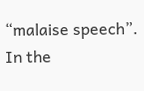“malaise speech”. In the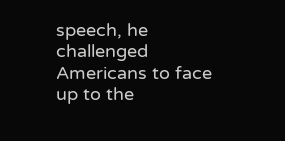speech, he challenged Americans to face up to the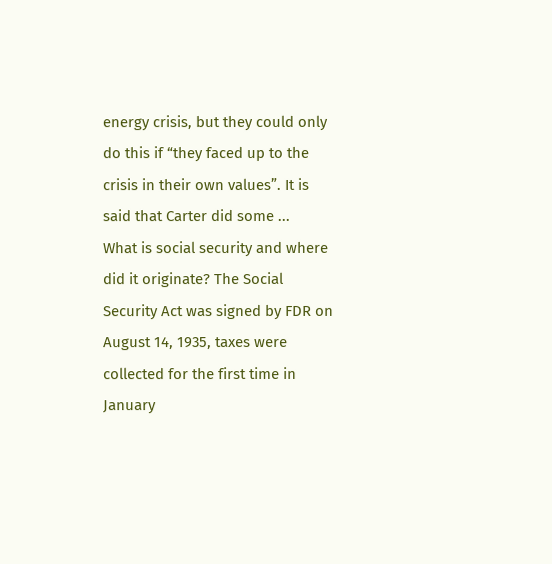energy crisis, but they could only do this if “they faced up to the crisis in their own values”. It is said that Carter did some ...
What is social security and where did it originate? The Social Security Act was signed by FDR on August 14, 1935, taxes were collected for the first time in January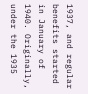1937, and regular benefits started in January of 1940. Originally, under the 1935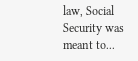law, Social Security was meant to...